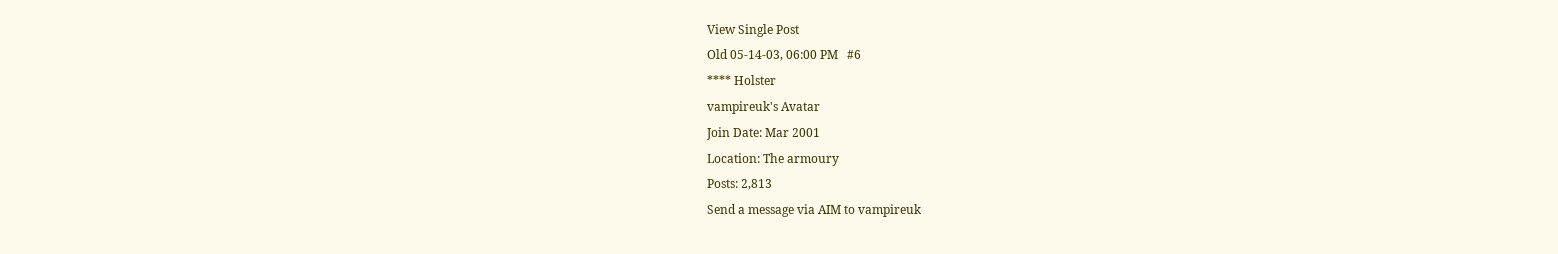View Single Post
Old 05-14-03, 06:00 PM   #6
**** Holster
vampireuk's Avatar
Join Date: Mar 2001
Location: The armoury
Posts: 2,813
Send a message via AIM to vampireuk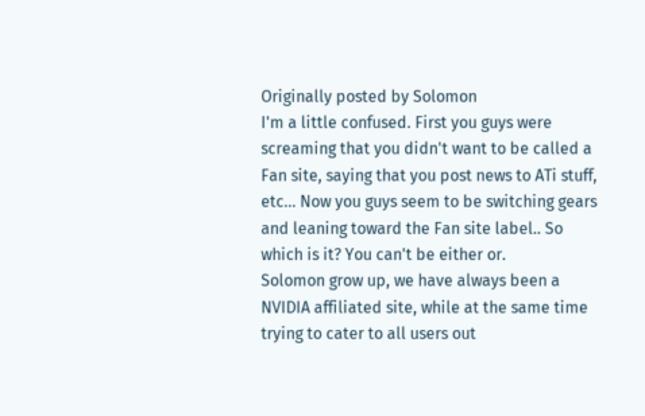Originally posted by Solomon
I'm a little confused. First you guys were screaming that you didn't want to be called a Fan site, saying that you post news to ATi stuff, etc... Now you guys seem to be switching gears and leaning toward the Fan site label.. So which is it? You can't be either or.
Solomon grow up, we have always been a NVIDIA affiliated site, while at the same time trying to cater to all users out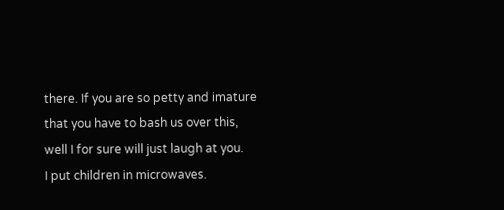there. If you are so petty and imature that you have to bash us over this, well I for sure will just laugh at you.
I put children in microwaves.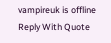vampireuk is offline   Reply With Quote